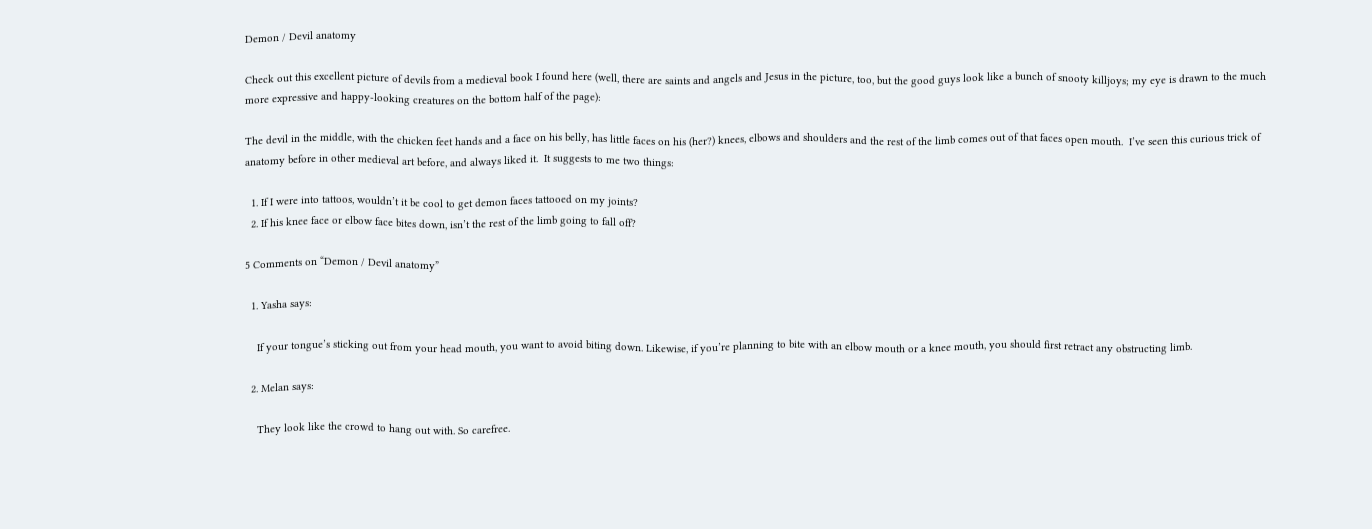Demon / Devil anatomy

Check out this excellent picture of devils from a medieval book I found here (well, there are saints and angels and Jesus in the picture, too, but the good guys look like a bunch of snooty killjoys; my eye is drawn to the much more expressive and happy-looking creatures on the bottom half of the page):

The devil in the middle, with the chicken feet hands and a face on his belly, has little faces on his (her?) knees, elbows and shoulders and the rest of the limb comes out of that faces open mouth.  I’ve seen this curious trick of anatomy before in other medieval art before, and always liked it.  It suggests to me two things:

  1. If I were into tattoos, wouldn’t it be cool to get demon faces tattooed on my joints?
  2. If his knee face or elbow face bites down, isn’t the rest of the limb going to fall off?

5 Comments on “Demon / Devil anatomy”

  1. Yasha says:

    If your tongue’s sticking out from your head mouth, you want to avoid biting down. Likewise, if you’re planning to bite with an elbow mouth or a knee mouth, you should first retract any obstructing limb.

  2. Melan says:

    They look like the crowd to hang out with. So carefree.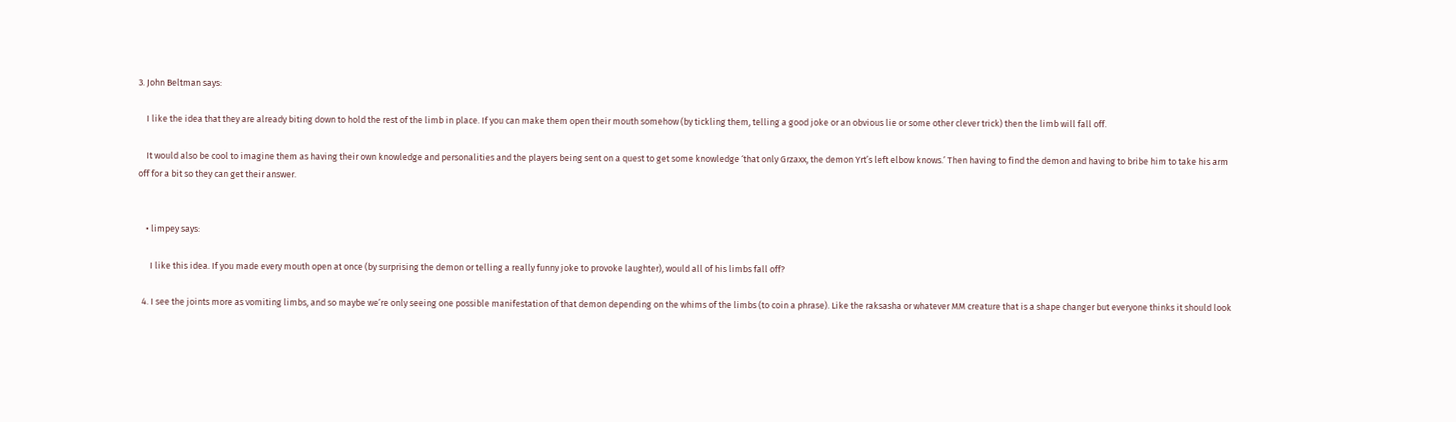3. John Beltman says:

    I like the idea that they are already biting down to hold the rest of the limb in place. If you can make them open their mouth somehow (by tickling them, telling a good joke or an obvious lie or some other clever trick) then the limb will fall off.

    It would also be cool to imagine them as having their own knowledge and personalities and the players being sent on a quest to get some knowledge ‘that only Grzaxx, the demon Yrt’s left elbow knows.’ Then having to find the demon and having to bribe him to take his arm off for a bit so they can get their answer.


    • limpey says:

      I like this idea. If you made every mouth open at once (by surprising the demon or telling a really funny joke to provoke laughter), would all of his limbs fall off?

  4. I see the joints more as vomiting limbs, and so maybe we’re only seeing one possible manifestation of that demon depending on the whims of the limbs (to coin a phrase). Like the raksasha or whatever MM creature that is a shape changer but everyone thinks it should look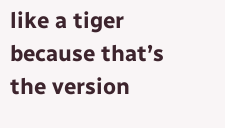like a tiger because that’s the version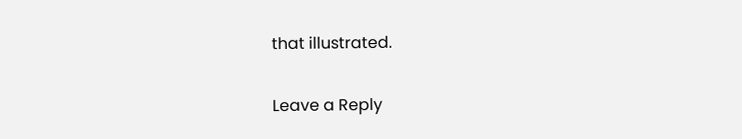that illustrated.

Leave a Reply